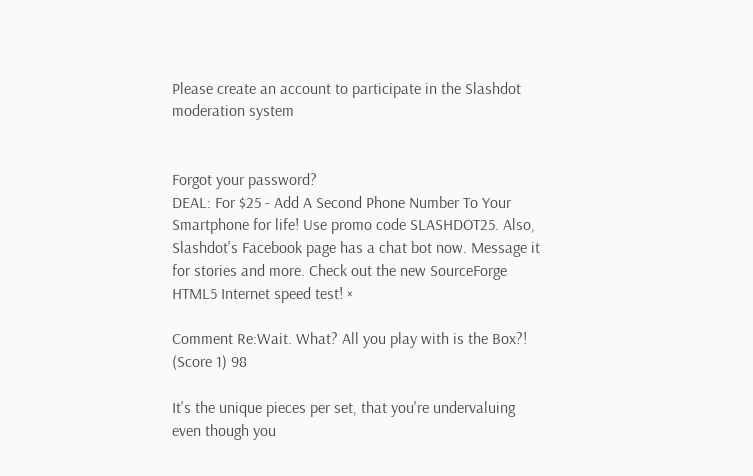Please create an account to participate in the Slashdot moderation system


Forgot your password?
DEAL: For $25 - Add A Second Phone Number To Your Smartphone for life! Use promo code SLASHDOT25. Also, Slashdot's Facebook page has a chat bot now. Message it for stories and more. Check out the new SourceForge HTML5 Internet speed test! ×

Comment Re:Wait. What? All you play with is the Box?! (Score 1) 98

It's the unique pieces per set, that you're undervaluing even though you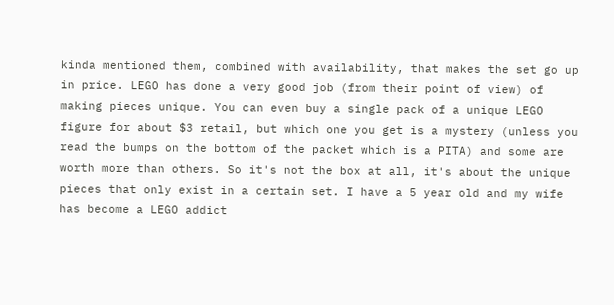kinda mentioned them, combined with availability, that makes the set go up in price. LEGO has done a very good job (from their point of view) of making pieces unique. You can even buy a single pack of a unique LEGO figure for about $3 retail, but which one you get is a mystery (unless you read the bumps on the bottom of the packet which is a PITA) and some are worth more than others. So it's not the box at all, it's about the unique pieces that only exist in a certain set. I have a 5 year old and my wife has become a LEGO addict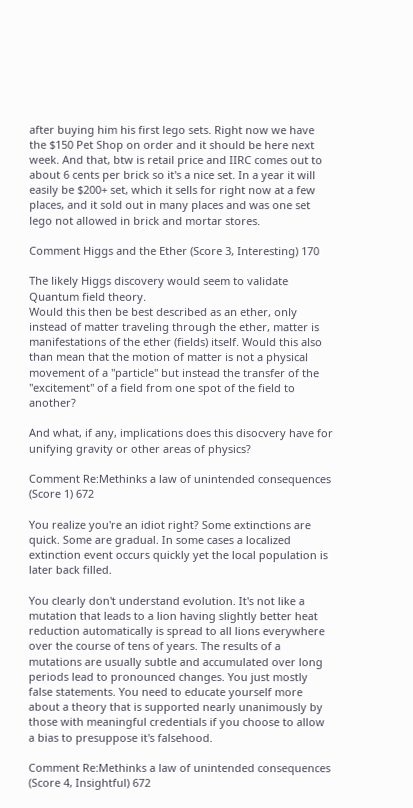after buying him his first lego sets. Right now we have the $150 Pet Shop on order and it should be here next week. And that, btw is retail price and IIRC comes out to about 6 cents per brick so it's a nice set. In a year it will easily be $200+ set, which it sells for right now at a few places, and it sold out in many places and was one set lego not allowed in brick and mortar stores.

Comment Higgs and the Ether (Score 3, Interesting) 170

The likely Higgs discovery would seem to validate Quantum field theory.
Would this then be best described as an ether, only instead of matter traveling through the ether, matter is manifestations of the ether (fields) itself. Would this also than mean that the motion of matter is not a physical movement of a "particle" but instead the transfer of the "excitement" of a field from one spot of the field to another?

And what, if any, implications does this disocvery have for unifying gravity or other areas of physics?

Comment Re:Methinks a law of unintended consequences (Score 1) 672

You realize you're an idiot right? Some extinctions are quick. Some are gradual. In some cases a localized extinction event occurs quickly yet the local population is later back filled.

You clearly don't understand evolution. It's not like a mutation that leads to a lion having slightly better heat reduction automatically is spread to all lions everywhere over the course of tens of years. The results of a mutations are usually subtle and accumulated over long periods lead to pronounced changes. You just mostly false statements. You need to educate yourself more about a theory that is supported nearly unanimously by those with meaningful credentials if you choose to allow a bias to presuppose it's falsehood.

Comment Re:Methinks a law of unintended consequences (Score 4, Insightful) 672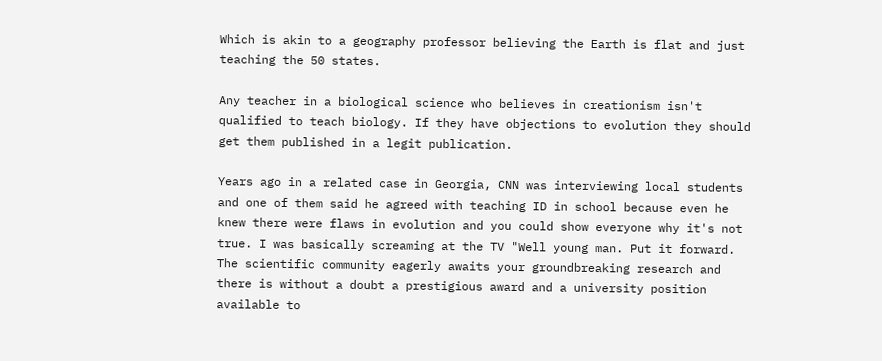Which is akin to a geography professor believing the Earth is flat and just teaching the 50 states.

Any teacher in a biological science who believes in creationism isn't qualified to teach biology. If they have objections to evolution they should get them published in a legit publication.

Years ago in a related case in Georgia, CNN was interviewing local students and one of them said he agreed with teaching ID in school because even he knew there were flaws in evolution and you could show everyone why it's not true. I was basically screaming at the TV "Well young man. Put it forward. The scientific community eagerly awaits your groundbreaking research and there is without a doubt a prestigious award and a university position available to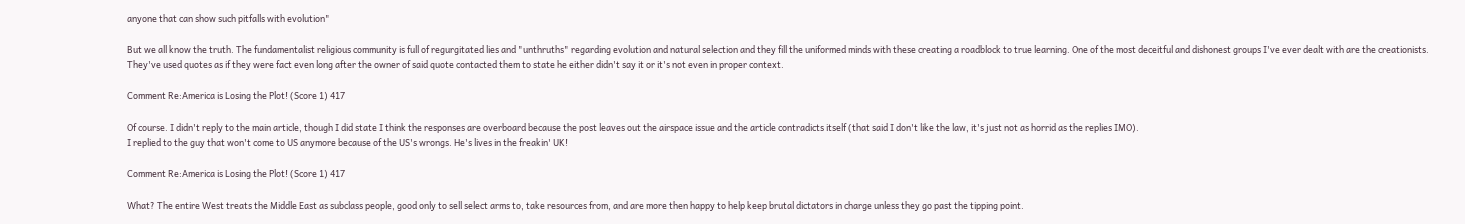anyone that can show such pitfalls with evolution"

But we all know the truth. The fundamentalist religious community is full of regurgitated lies and "unthruths" regarding evolution and natural selection and they fill the uniformed minds with these creating a roadblock to true learning. One of the most deceitful and dishonest groups I've ever dealt with are the creationists. They've used quotes as if they were fact even long after the owner of said quote contacted them to state he either didn't say it or it's not even in proper context.

Comment Re:America is Losing the Plot! (Score 1) 417

Of course. I didn't reply to the main article, though I did state I think the responses are overboard because the post leaves out the airspace issue and the article contradicts itself (that said I don't like the law, it's just not as horrid as the replies IMO).
I replied to the guy that won't come to US anymore because of the US's wrongs. He's lives in the freakin' UK!

Comment Re:America is Losing the Plot! (Score 1) 417

What? The entire West treats the Middle East as subclass people, good only to sell select arms to, take resources from, and are more then happy to help keep brutal dictators in charge unless they go past the tipping point.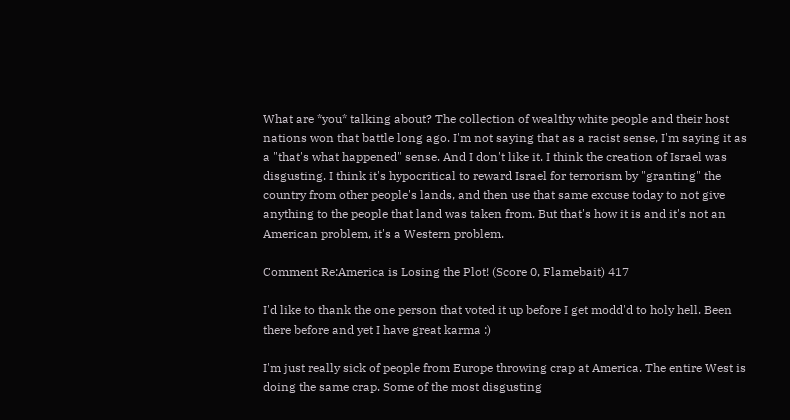What are *you* talking about? The collection of wealthy white people and their host nations won that battle long ago. I'm not saying that as a racist sense, I'm saying it as a "that's what happened" sense. And I don't like it. I think the creation of Israel was disgusting. I think it's hypocritical to reward Israel for terrorism by "granting" the country from other people's lands, and then use that same excuse today to not give anything to the people that land was taken from. But that's how it is and it's not an American problem, it's a Western problem.

Comment Re:America is Losing the Plot! (Score 0, Flamebait) 417

I'd like to thank the one person that voted it up before I get modd'd to holy hell. Been there before and yet I have great karma :)

I'm just really sick of people from Europe throwing crap at America. The entire West is doing the same crap. Some of the most disgusting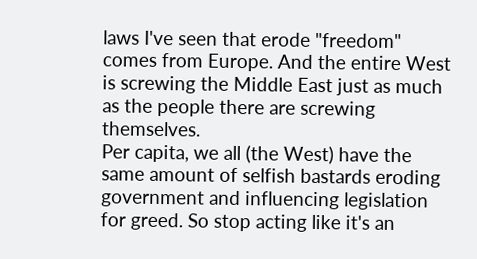laws I've seen that erode "freedom" comes from Europe. And the entire West is screwing the Middle East just as much as the people there are screwing themselves.
Per capita, we all (the West) have the same amount of selfish bastards eroding government and influencing legislation for greed. So stop acting like it's an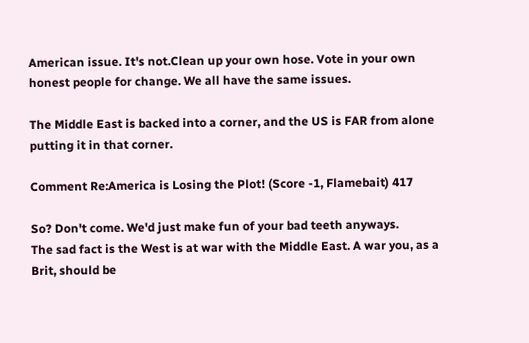American issue. It's not.Clean up your own hose. Vote in your own honest people for change. We all have the same issues.

The Middle East is backed into a corner, and the US is FAR from alone putting it in that corner.

Comment Re:America is Losing the Plot! (Score -1, Flamebait) 417

So? Don't come. We'd just make fun of your bad teeth anyways.
The sad fact is the West is at war with the Middle East. A war you, as a Brit, should be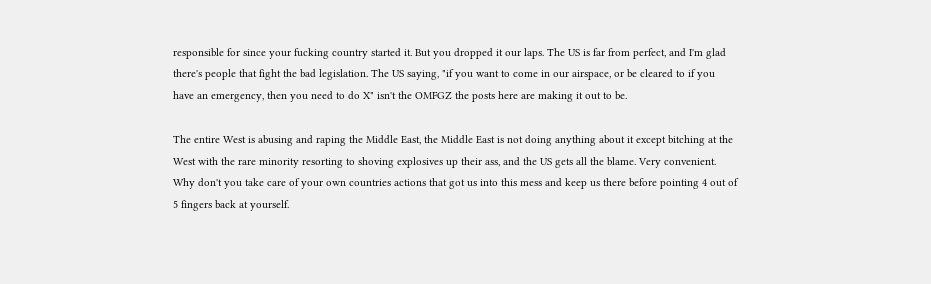responsible for since your fucking country started it. But you dropped it our laps. The US is far from perfect, and I'm glad there's people that fight the bad legislation. The US saying, "if you want to come in our airspace, or be cleared to if you have an emergency, then you need to do X" isn't the OMFGZ the posts here are making it out to be.

The entire West is abusing and raping the Middle East, the Middle East is not doing anything about it except bitching at the West with the rare minority resorting to shoving explosives up their ass, and the US gets all the blame. Very convenient. Why don't you take care of your own countries actions that got us into this mess and keep us there before pointing 4 out of 5 fingers back at yourself.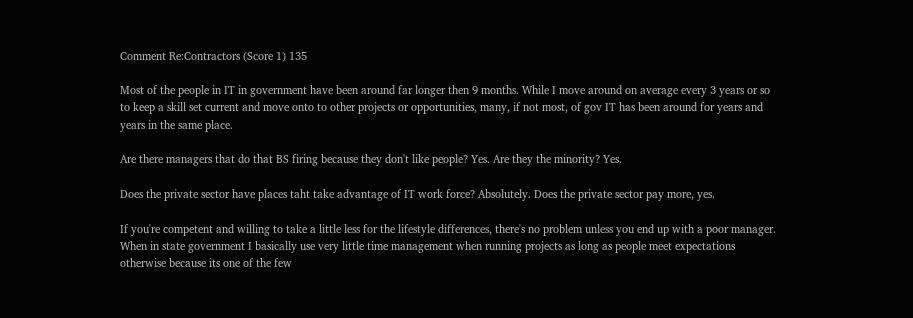Comment Re:Contractors (Score 1) 135

Most of the people in IT in government have been around far longer then 9 months. While I move around on average every 3 years or so to keep a skill set current and move onto to other projects or opportunities, many, if not most, of gov IT has been around for years and years in the same place.

Are there managers that do that BS firing because they don't like people? Yes. Are they the minority? Yes.

Does the private sector have places taht take advantage of IT work force? Absolutely. Does the private sector pay more, yes.

If you're competent and willing to take a little less for the lifestyle differences, there's no problem unless you end up with a poor manager. When in state government I basically use very little time management when running projects as long as people meet expectations otherwise because its one of the few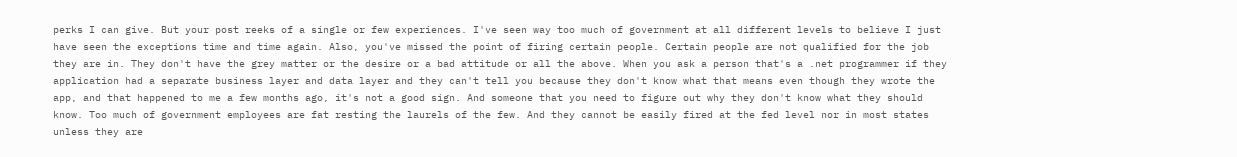perks I can give. But your post reeks of a single or few experiences. I've seen way too much of government at all different levels to believe I just have seen the exceptions time and time again. Also, you've missed the point of firing certain people. Certain people are not qualified for the job they are in. They don't have the grey matter or the desire or a bad attitude or all the above. When you ask a person that's a .net programmer if they application had a separate business layer and data layer and they can't tell you because they don't know what that means even though they wrote the app, and that happened to me a few months ago, it's not a good sign. And someone that you need to figure out why they don't know what they should know. Too much of government employees are fat resting the laurels of the few. And they cannot be easily fired at the fed level nor in most states unless they are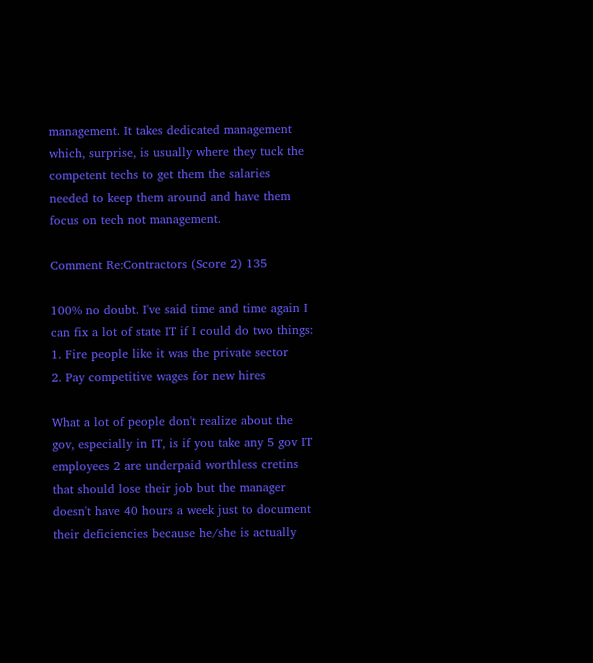management. It takes dedicated management which, surprise, is usually where they tuck the competent techs to get them the salaries needed to keep them around and have them focus on tech not management.

Comment Re:Contractors (Score 2) 135

100% no doubt. I've said time and time again I can fix a lot of state IT if I could do two things:
1. Fire people like it was the private sector
2. Pay competitive wages for new hires

What a lot of people don't realize about the gov, especially in IT, is if you take any 5 gov IT employees 2 are underpaid worthless cretins that should lose their job but the manager doesn't have 40 hours a week just to document their deficiencies because he/she is actually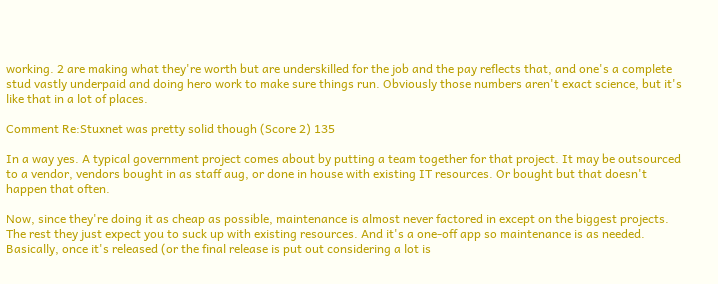working. 2 are making what they're worth but are underskilled for the job and the pay reflects that, and one's a complete stud vastly underpaid and doing hero work to make sure things run. Obviously those numbers aren't exact science, but it's like that in a lot of places.

Comment Re:Stuxnet was pretty solid though (Score 2) 135

In a way yes. A typical government project comes about by putting a team together for that project. It may be outsourced to a vendor, vendors bought in as staff aug, or done in house with existing IT resources. Or bought but that doesn't happen that often.

Now, since they're doing it as cheap as possible, maintenance is almost never factored in except on the biggest projects. The rest they just expect you to suck up with existing resources. And it's a one-off app so maintenance is as needed. Basically, once it's released (or the final release is put out considering a lot is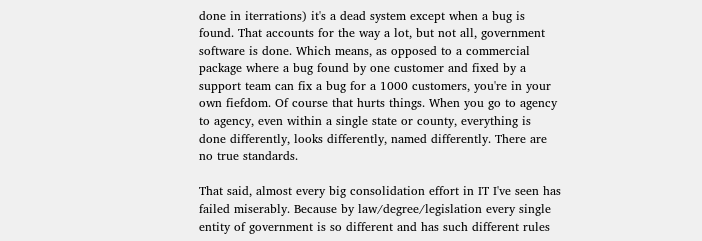done in iterrations) it's a dead system except when a bug is found. That accounts for the way a lot, but not all, government software is done. Which means, as opposed to a commercial package where a bug found by one customer and fixed by a support team can fix a bug for a 1000 customers, you're in your own fiefdom. Of course that hurts things. When you go to agency to agency, even within a single state or county, everything is done differently, looks differently, named differently. There are no true standards.

That said, almost every big consolidation effort in IT I've seen has failed miserably. Because by law/degree/legislation every single entity of government is so different and has such different rules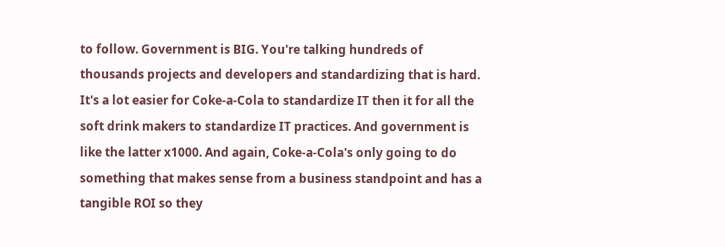to follow. Government is BIG. You're talking hundreds of thousands projects and developers and standardizing that is hard. It's a lot easier for Coke-a-Cola to standardize IT then it for all the soft drink makers to standardize IT practices. And government is like the latter x1000. And again, Coke-a-Cola's only going to do something that makes sense from a business standpoint and has a tangible ROI so they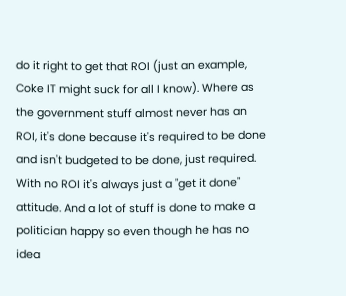do it right to get that ROI (just an example, Coke IT might suck for all I know). Where as the government stuff almost never has an ROI, it's done because it's required to be done and isn't budgeted to be done, just required. With no ROI it's always just a "get it done" attitude. And a lot of stuff is done to make a politician happy so even though he has no idea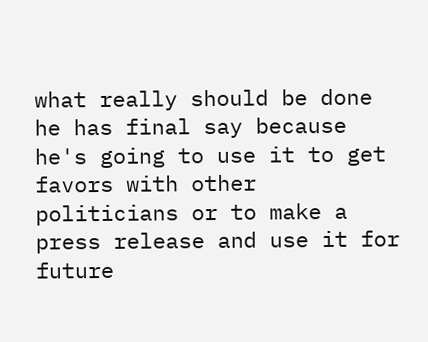what really should be done he has final say because he's going to use it to get favors with other politicians or to make a press release and use it for future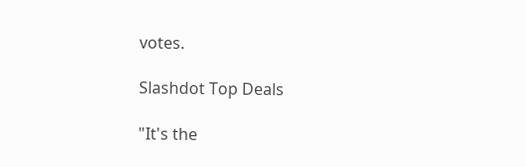votes.

Slashdot Top Deals

"It's the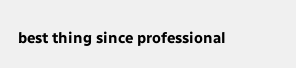best thing since professional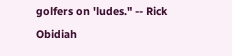golfers on 'ludes." -- Rick Obidiah